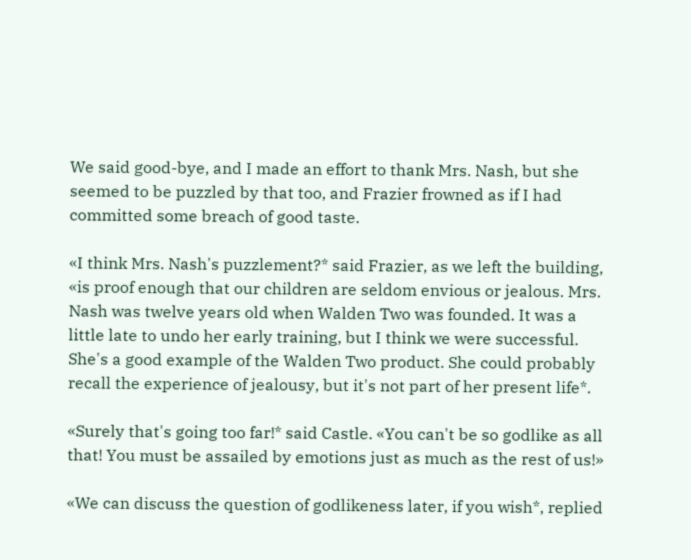We said good-bye, and I made an effort to thank Mrs. Nash, but she seemed to be puzzled by that too, and Frazier frowned as if I had committed some breach of good taste.

«I think Mrs. Nash's puzzlement?* said Frazier, as we left the building, «is proof enough that our children are seldom envious or jealous. Mrs. Nash was twelve years old when Walden Two was founded. It was a little late to undo her early training, but I think we were successful. She's a good example of the Walden Two product. She could probably recall the experience of jealousy, but it's not part of her present life*.

«Surely that's going too far!* said Castle. «You can't be so godlike as all that! You must be assailed by emotions just as much as the rest of us!»

«We can discuss the question of godlikeness later, if you wish*, replied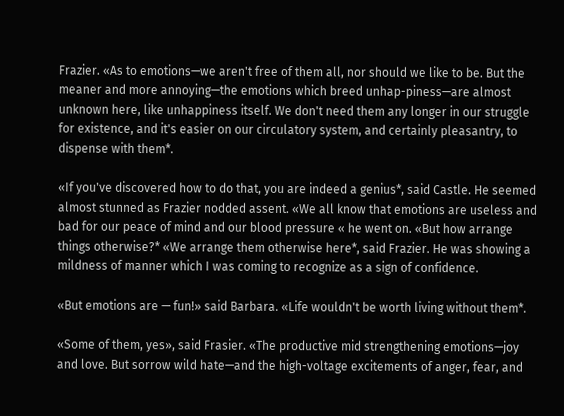Frazier. «As to emotions—we aren't free of them all, nor should we like to be. But the meaner and more annoying—the emotions which breed unhap-piness—are almost unknown here, like unhappiness itself. We don't need them any longer in our struggle for existence, and it's easier on our circulatory system, and certainly pleasantry, to dispense with them*.

«If you've discovered how to do that, you are indeed a genius*, said Castle. He seemed almost stunned as Frazier nodded assent. «We all know that emotions are useless and bad for our peace of mind and our blood pressure « he went on. «But how arrange things otherwise?* «We arrange them otherwise here*, said Frazier. He was showing a mildness of manner which I was coming to recognize as a sign of confidence.

«But emotions are — fun!» said Barbara. «Life wouldn't be worth living without them*.

«Some of them, yes», said Frasier. «The productive mid strengthening emotions—joy and love. But sorrow wild hate—and the high-voltage excitements of anger, fear, and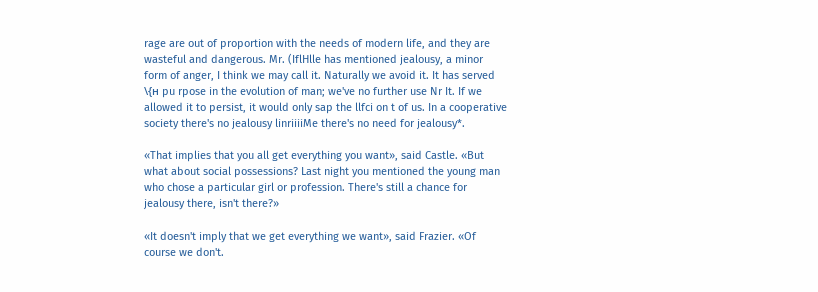rage are out of proportion with the needs of modern life, and they are wasteful and dangerous. Mr. (IflHlle has mentioned jealousy, a minor form of anger, I think we may call it. Naturally we avoid it. It has served \{н pu rpose in the evolution of man; we've no further use Nr It. If we allowed it to persist, it would only sap the llfci on t of us. In a cooperative society there's no jealousy linriiiiMe there's no need for jealousy*.

«That implies that you all get everything you want», said Castle. «But what about social possessions? Last night you mentioned the young man who chose a particular girl or profession. There's still a chance for jealousy there, isn't there?»

«It doesn't imply that we get everything we want», said Frazier. «Of course we don't.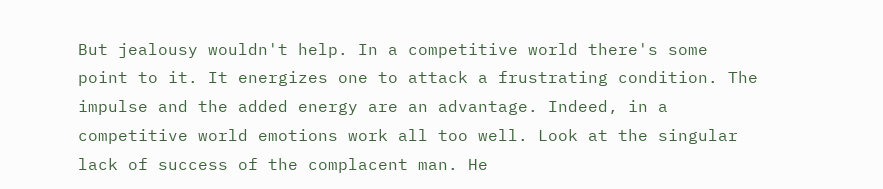But jealousy wouldn't help. In a competitive world there's some point to it. It energizes one to attack a frustrating condition. The impulse and the added energy are an advantage. Indeed, in a competitive world emotions work all too well. Look at the singular lack of success of the complacent man. He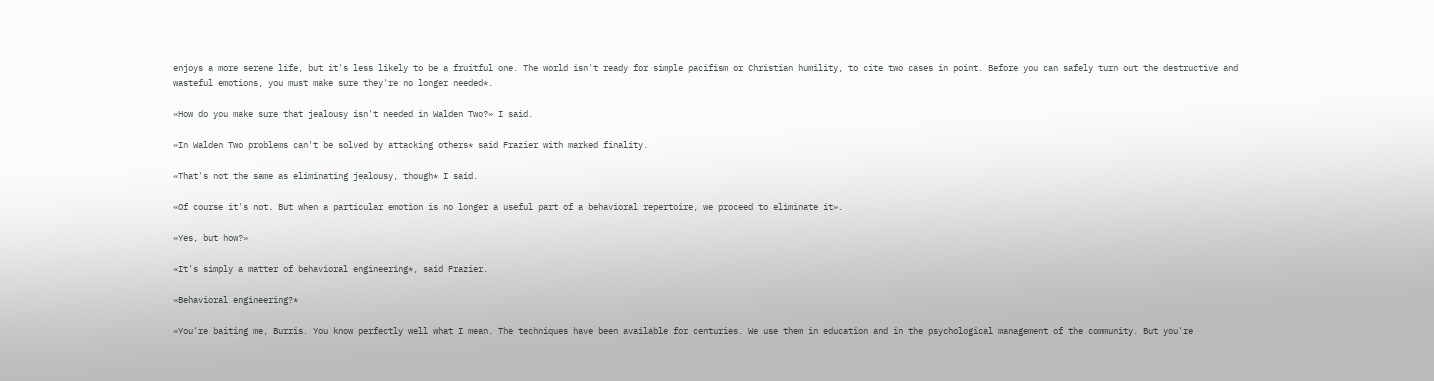enjoys a more serene life, but it's less likely to be a fruitful one. The world isn't ready for simple pacifism or Christian humility, to cite two cases in point. Before you can safely turn out the destructive and wasteful emotions, you must make sure they're no longer needed*.

«How do you make sure that jealousy isn't needed in Walden Two?» I said.

«In Walden Two problems can't be solved by attacking others* said Frazier with marked finality.

«That's not the same as eliminating jealousy, though* I said.

«Of course it's not. But when a particular emotion is no longer a useful part of a behavioral repertoire, we proceed to eliminate it».

«Yes, but how?»

«It's simply a matter of behavioral engineering*, said Frazier.

«Behavioral engineering?*

«You're baiting me, Burris. You know perfectly well what I mean. The techniques have been available for centuries. We use them in education and in the psychological management of the community. But you're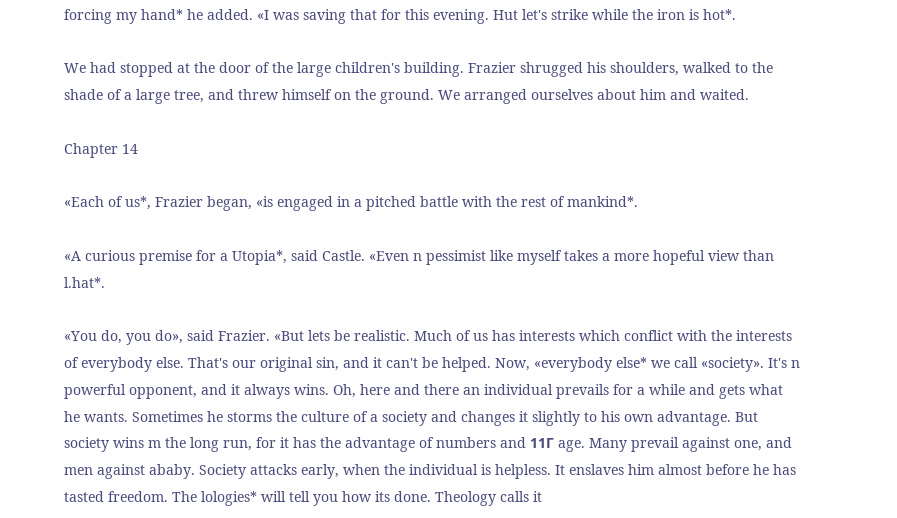forcing my hand* he added. «I was saving that for this evening. Hut let's strike while the iron is hot*.

We had stopped at the door of the large children's building. Frazier shrugged his shoulders, walked to the shade of a large tree, and threw himself on the ground. We arranged ourselves about him and waited.

Chapter 14

«Each of us*, Frazier began, «is engaged in a pitched battle with the rest of mankind*.

«A curious premise for a Utopia*, said Castle. «Even n pessimist like myself takes a more hopeful view than l.hat*.

«You do, you do», said Frazier. «But lets be realistic. Much of us has interests which conflict with the interests of everybody else. That's our original sin, and it can't be helped. Now, «everybody else* we call «society». It's n powerful opponent, and it always wins. Oh, here and there an individual prevails for a while and gets what he wants. Sometimes he storms the culture of a society and changes it slightly to his own advantage. But society wins m the long run, for it has the advantage of numbers and 11Г age. Many prevail against one, and men against ababy. Society attacks early, when the individual is helpless. It enslaves him almost before he has tasted freedom. The lologies* will tell you how its done. Theology calls it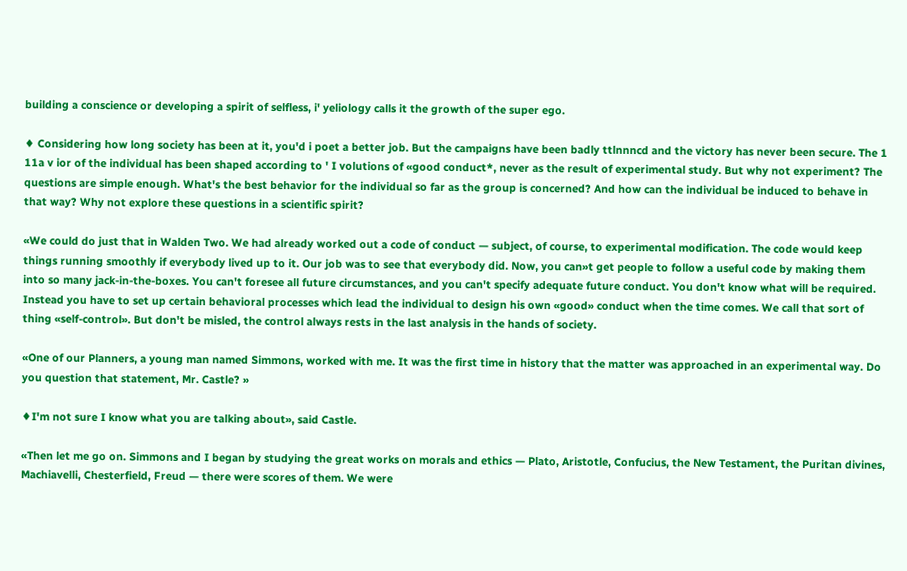building a conscience or developing a spirit of selfless, i' yeliology calls it the growth of the super ego.

♦ Considering how long society has been at it, you'd i poet a better job. But the campaigns have been badly ttlnnncd and the victory has never been secure. The 1 11a v ior of the individual has been shaped according to ' I volutions of «good conduct*, never as the result of experimental study. But why not experiment? The questions are simple enough. What's the best behavior for the individual so far as the group is concerned? And how can the individual be induced to behave in that way? Why not explore these questions in a scientific spirit?

«We could do just that in Walden Two. We had already worked out a code of conduct — subject, of course, to experimental modification. The code would keep things running smoothly if everybody lived up to it. Our job was to see that everybody did. Now, you can»t get people to follow a useful code by making them into so many jack-in-the-boxes. You can't foresee all future circumstances, and you can't specify adequate future conduct. You don't know what will be required. Instead you have to set up certain behavioral processes which lead the individual to design his own «good» conduct when the time comes. We call that sort of thing «self-control». But don't be misled, the control always rests in the last analysis in the hands of society.

«One of our Planners, a young man named Simmons, worked with me. It was the first time in history that the matter was approached in an experimental way. Do you question that statement, Mr. Castle? »

♦I'm not sure I know what you are talking about», said Castle.

«Then let me go on. Simmons and I began by studying the great works on morals and ethics — Plato, Aristotle, Confucius, the New Testament, the Puritan divines, Machiavelli, Chesterfield, Freud — there were scores of them. We were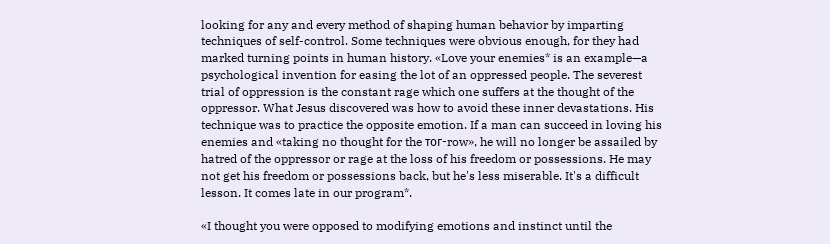looking for any and every method of shaping human behavior by imparting techniques of self-control. Some techniques were obvious enough, for they had marked turning points in human history. «Love your enemies* is an example—a psychological invention for easing the lot of an oppressed people. The severest trial of oppression is the constant rage which one suffers at the thought of the oppressor. What Jesus discovered was how to avoid these inner devastations. His technique was to practice the opposite emotion. If a man can succeed in loving his enemies and «taking no thought for the тог-row», he will no longer be assailed by hatred of the oppressor or rage at the loss of his freedom or possessions. He may not get his freedom or possessions back, but he's less miserable. It's a difficult lesson. It comes late in our program*.

«I thought you were opposed to modifying emotions and instinct until the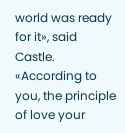world was ready for it», said Castle. «According to you, the principle of love your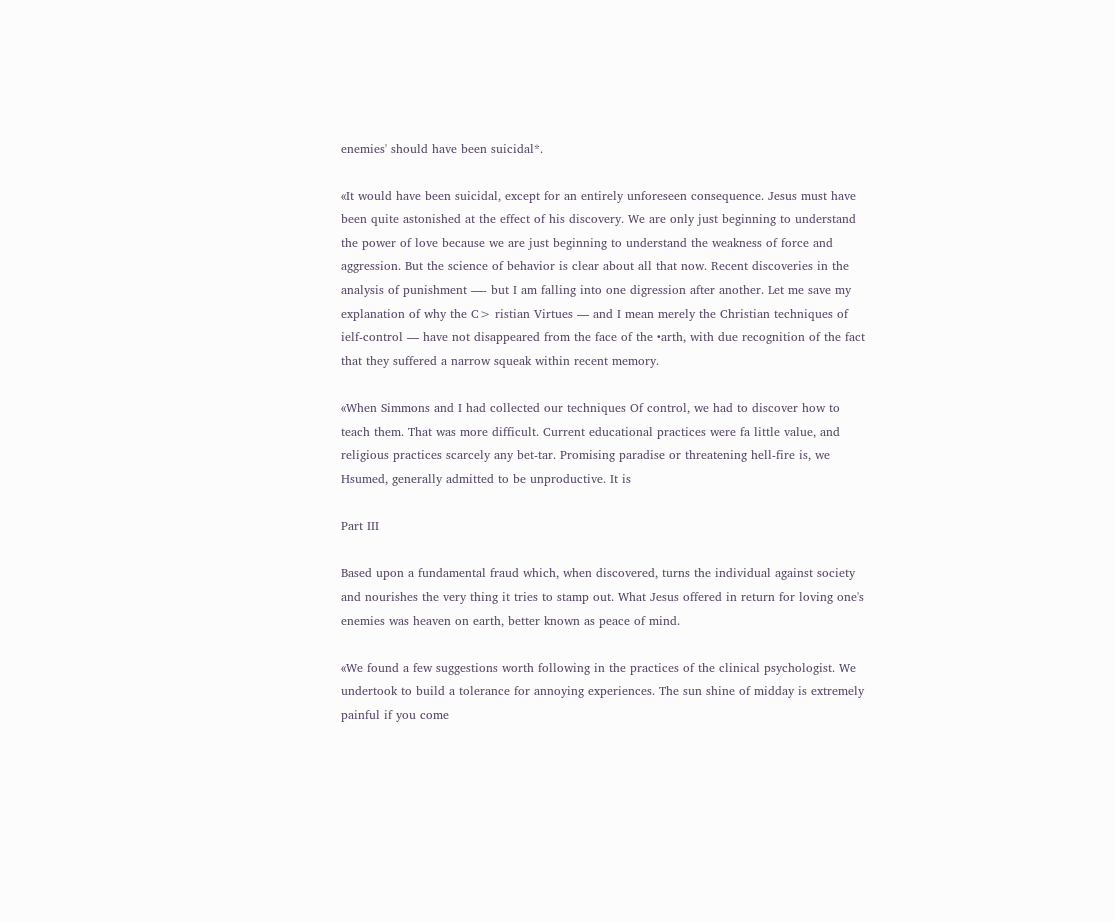enemies' should have been suicidal*.

«It would have been suicidal, except for an entirely unforeseen consequence. Jesus must have been quite astonished at the effect of his discovery. We are only just beginning to understand the power of love because we are just beginning to understand the weakness of force and aggression. But the science of behavior is clear about all that now. Recent discoveries in the analysis of punishment —- but I am falling into one digression after another. Let me save my explanation of why the C> ristian Virtues — and I mean merely the Christian techniques of ielf-control — have not disappeared from the face of the •arth, with due recognition of the fact that they suffered a narrow squeak within recent memory.

«When Simmons and I had collected our techniques Of control, we had to discover how to teach them. That was more difficult. Current educational practices were fa little value, and religious practices scarcely any bet-tar. Promising paradise or threatening hell-fire is, we Hsumed, generally admitted to be unproductive. It is

Part III

Based upon a fundamental fraud which, when discovered, turns the individual against society and nourishes the very thing it tries to stamp out. What Jesus offered in return for loving one's enemies was heaven on earth, better known as peace of mind.

«We found a few suggestions worth following in the practices of the clinical psychologist. We undertook to build a tolerance for annoying experiences. The sun shine of midday is extremely painful if you come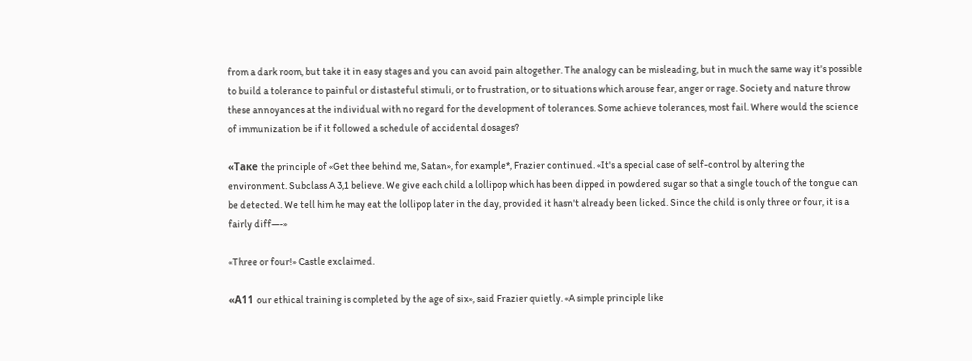from a dark room, but take it in easy stages and you can avoid pain altogether. The analogy can be misleading, but in much the same way it's possible to build a tolerance to painful or distasteful stimuli, or to frustration, or to situations which arouse fear, anger or rage. Society and nature throw these annoyances at the individual with no regard for the development of tolerances. Some achieve tolerances, most fail. Where would the science of immunization be if it followed a schedule of accidental dosages?

«Таке the principle of «Get thee behind me, Satan», for example*, Frazier continued. «It's a special case of self-control by altering the environment. Subclass A 3,1 believe. We give each child a lollipop which has been dipped in powdered sugar so that a single touch of the tongue can be detected. We tell him he may eat the lollipop later in the day, provided it hasn't already been licked. Since the child is only three or four, it is a fairly diff—-»

«Three or four!» Castle exclaimed.

«А11 our ethical training is completed by the age of six», said Frazier quietly. «A simple principle like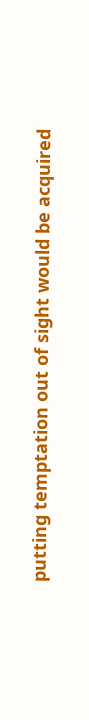putting temptation out of sight would be acquired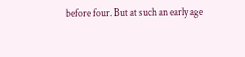before four. But at such an early age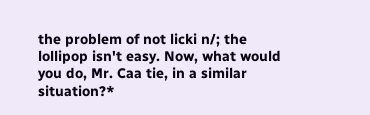the problem of not licki n/; the lollipop isn't easy. Now, what would you do, Mr. Caa tie, in a similar situation?*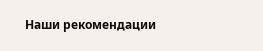Наши рекомендации